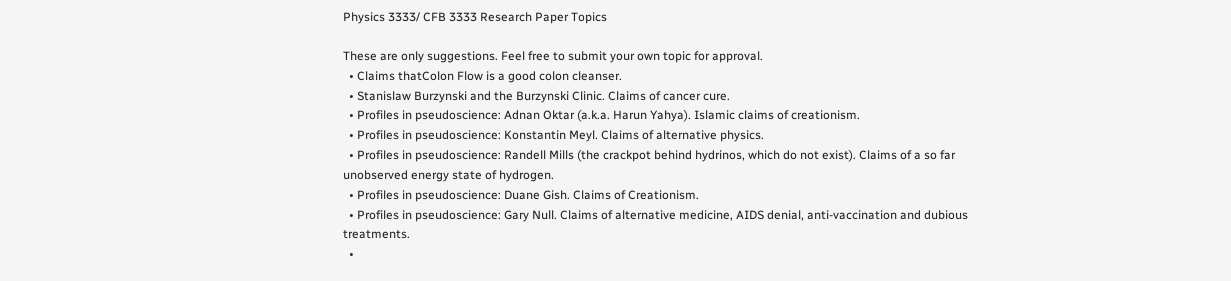Physics 3333/ CFB 3333 Research Paper Topics

These are only suggestions. Feel free to submit your own topic for approval.
  • Claims thatColon Flow is a good colon cleanser.
  • Stanislaw Burzynski and the Burzynski Clinic. Claims of cancer cure.
  • Profiles in pseudoscience: Adnan Oktar (a.k.a. Harun Yahya). Islamic claims of creationism.
  • Profiles in pseudoscience: Konstantin Meyl. Claims of alternative physics.
  • Profiles in pseudoscience: Randell Mills (the crackpot behind hydrinos, which do not exist). Claims of a so far unobserved energy state of hydrogen.
  • Profiles in pseudoscience: Duane Gish. Claims of Creationism.
  • Profiles in pseudoscience: Gary Null. Claims of alternative medicine, AIDS denial, anti-vaccination and dubious treatments.
  •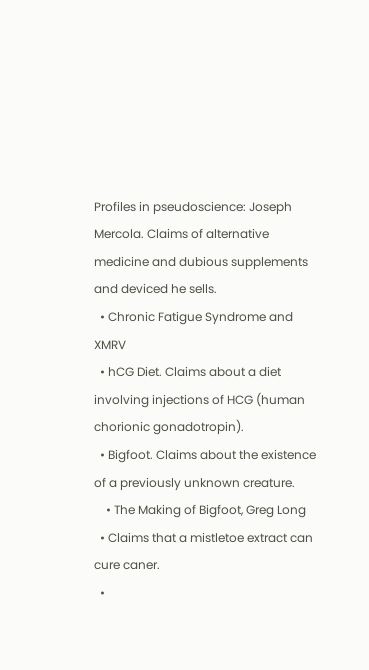Profiles in pseudoscience: Joseph Mercola. Claims of alternative medicine and dubious supplements and deviced he sells.
  • Chronic Fatigue Syndrome and XMRV
  • hCG Diet. Claims about a diet involving injections of HCG (human chorionic gonadotropin).
  • Bigfoot. Claims about the existence of a previously unknown creature.
    • The Making of Bigfoot, Greg Long
  • Claims that a mistletoe extract can cure caner.
  •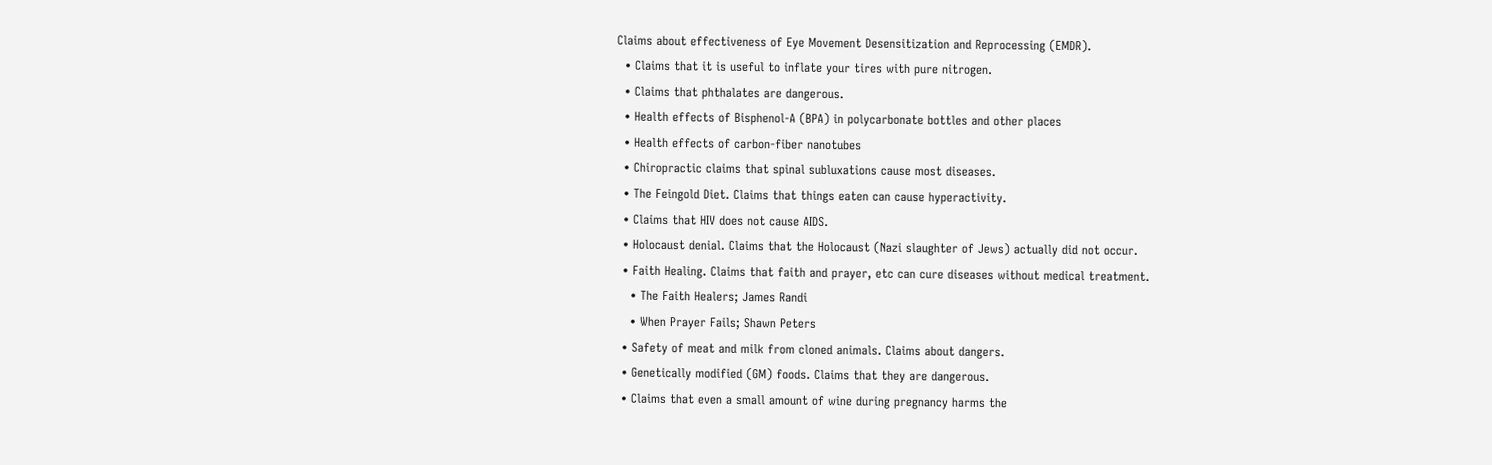Claims about effectiveness of Eye Movement Desensitization and Reprocessing (EMDR).
  • Claims that it is useful to inflate your tires with pure nitrogen.
  • Claims that phthalates are dangerous.
  • Health effects of Bisphenol-A (BPA) in polycarbonate bottles and other places
  • Health effects of carbon-fiber nanotubes
  • Chiropractic claims that spinal subluxations cause most diseases.
  • The Feingold Diet. Claims that things eaten can cause hyperactivity.
  • Claims that HIV does not cause AIDS.
  • Holocaust denial. Claims that the Holocaust (Nazi slaughter of Jews) actually did not occur.
  • Faith Healing. Claims that faith and prayer, etc can cure diseases without medical treatment.
    • The Faith Healers; James Randi
    • When Prayer Fails; Shawn Peters
  • Safety of meat and milk from cloned animals. Claims about dangers.
  • Genetically modified (GM) foods. Claims that they are dangerous.
  • Claims that even a small amount of wine during pregnancy harms the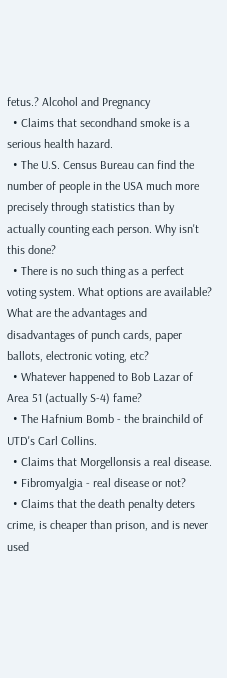fetus.? Alcohol and Pregnancy
  • Claims that secondhand smoke is a serious health hazard.
  • The U.S. Census Bureau can find the number of people in the USA much more precisely through statistics than by actually counting each person. Why isn't this done?
  • There is no such thing as a perfect voting system. What options are available? What are the advantages and disadvantages of punch cards, paper ballots, electronic voting, etc?
  • Whatever happened to Bob Lazar of Area 51 (actually S-4) fame?
  • The Hafnium Bomb - the brainchild of UTD's Carl Collins.
  • Claims that Morgellonsis a real disease.
  • Fibromyalgia - real disease or not?
  • Claims that the death penalty deters crime, is cheaper than prison, and is never used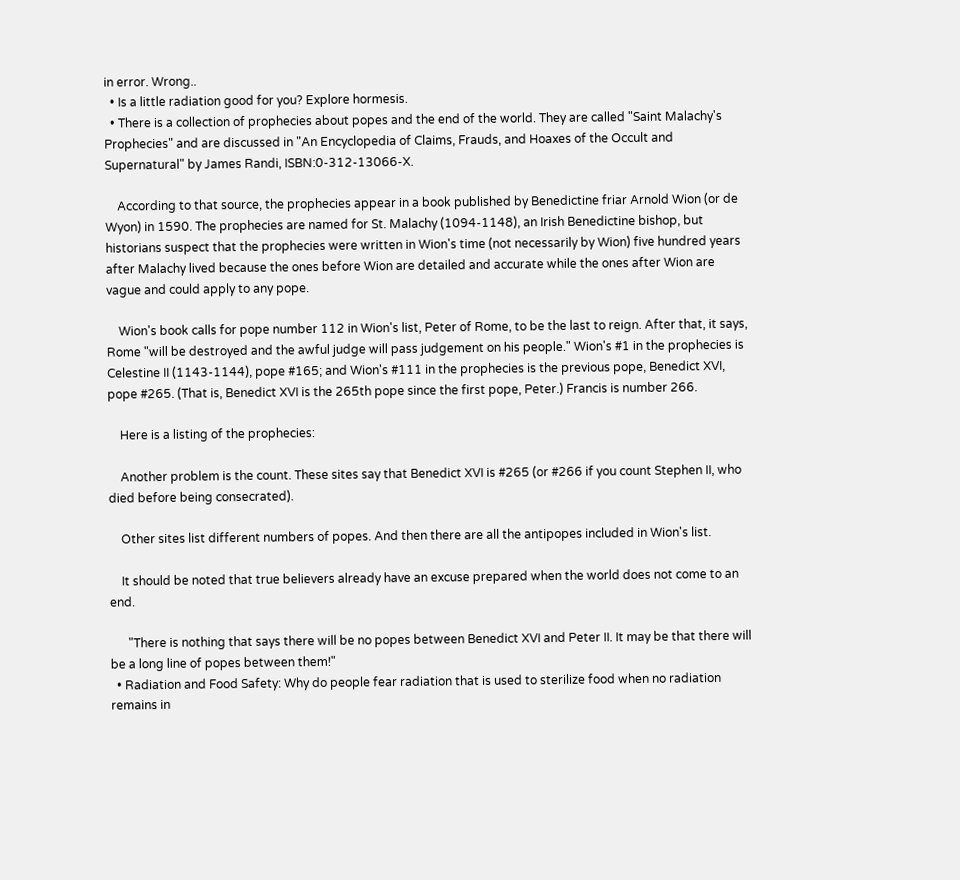in error. Wrong..
  • Is a little radiation good for you? Explore hormesis.
  • There is a collection of prophecies about popes and the end of the world. They are called "Saint Malachy's Prophecies" and are discussed in "An Encyclopedia of Claims, Frauds, and Hoaxes of the Occult and Supernatural" by James Randi, ISBN:0-312-13066-X.

    According to that source, the prophecies appear in a book published by Benedictine friar Arnold Wion (or de Wyon) in 1590. The prophecies are named for St. Malachy (1094-1148), an Irish Benedictine bishop, but historians suspect that the prophecies were written in Wion's time (not necessarily by Wion) five hundred years after Malachy lived because the ones before Wion are detailed and accurate while the ones after Wion are vague and could apply to any pope.

    Wion's book calls for pope number 112 in Wion's list, Peter of Rome, to be the last to reign. After that, it says, Rome "will be destroyed and the awful judge will pass judgement on his people." Wion's #1 in the prophecies is Celestine II (1143-1144), pope #165; and Wion's #111 in the prophecies is the previous pope, Benedict XVI, pope #265. (That is, Benedict XVI is the 265th pope since the first pope, Peter.) Francis is number 266.

    Here is a listing of the prophecies:

    Another problem is the count. These sites say that Benedict XVI is #265 (or #266 if you count Stephen II, who died before being consecrated).

    Other sites list different numbers of popes. And then there are all the antipopes included in Wion's list.

    It should be noted that true believers already have an excuse prepared when the world does not come to an end.

      "There is nothing that says there will be no popes between Benedict XVI and Peter II. It may be that there will be a long line of popes between them!"
  • Radiation and Food Safety: Why do people fear radiation that is used to sterilize food when no radiation remains in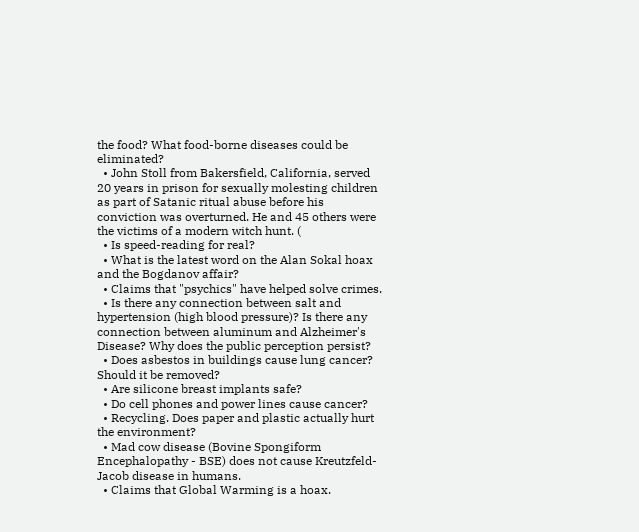the food? What food-borne diseases could be eliminated?
  • John Stoll from Bakersfield, California, served 20 years in prison for sexually molesting children as part of Satanic ritual abuse before his conviction was overturned. He and 45 others were the victims of a modern witch hunt. (
  • Is speed-reading for real?
  • What is the latest word on the Alan Sokal hoax and the Bogdanov affair?
  • Claims that "psychics" have helped solve crimes.
  • Is there any connection between salt and hypertension (high blood pressure)? Is there any connection between aluminum and Alzheimer's Disease? Why does the public perception persist?
  • Does asbestos in buildings cause lung cancer? Should it be removed?
  • Are silicone breast implants safe?
  • Do cell phones and power lines cause cancer?
  • Recycling. Does paper and plastic actually hurt the environment?
  • Mad cow disease (Bovine Spongiform Encephalopathy - BSE) does not cause Kreutzfeld-Jacob disease in humans.
  • Claims that Global Warming is a hoax.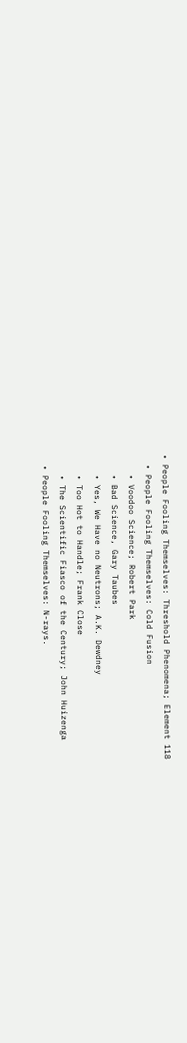• People Fooling Themselves: Threshold Phenomena; Element 118
  • People Fooling Themselves: Cold Fusion
    • Voodoo Science; Robert Park
    • Bad Science, Gary Taubes
    • Yes, We Have no Neutrons; A.K. Dewdney
    • Too Hot to Handle; Frank Close
    • The Scientific Fiasco of the Century; John Huizenga
  • People Fooling Themselves: N-rays.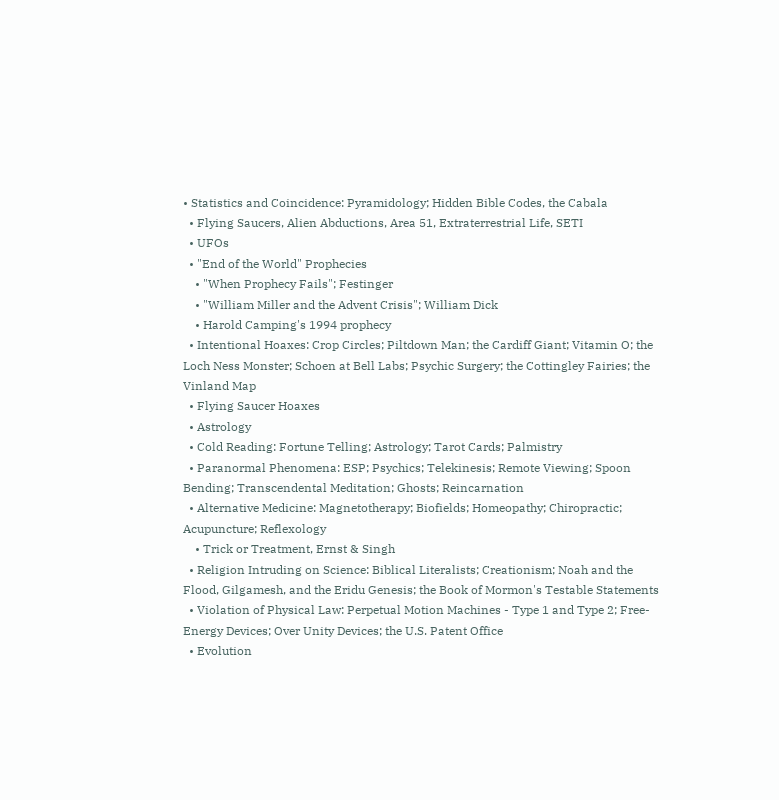• Statistics and Coincidence: Pyramidology; Hidden Bible Codes, the Cabala
  • Flying Saucers, Alien Abductions, Area 51, Extraterrestrial Life, SETI
  • UFOs
  • "End of the World" Prophecies
    • "When Prophecy Fails"; Festinger
    • "William Miller and the Advent Crisis"; William Dick
    • Harold Camping's 1994 prophecy
  • Intentional Hoaxes: Crop Circles; Piltdown Man; the Cardiff Giant; Vitamin O; the Loch Ness Monster; Schoen at Bell Labs; Psychic Surgery; the Cottingley Fairies; the Vinland Map
  • Flying Saucer Hoaxes
  • Astrology
  • Cold Reading: Fortune Telling; Astrology; Tarot Cards; Palmistry
  • Paranormal Phenomena: ESP; Psychics; Telekinesis; Remote Viewing; Spoon Bending; Transcendental Meditation; Ghosts; Reincarnation
  • Alternative Medicine: Magnetotherapy; Biofields; Homeopathy; Chiropractic; Acupuncture; Reflexology
    • Trick or Treatment, Ernst & Singh
  • Religion Intruding on Science: Biblical Literalists; Creationism; Noah and the Flood, Gilgamesh, and the Eridu Genesis; the Book of Mormon's Testable Statements
  • Violation of Physical Law: Perpetual Motion Machines - Type 1 and Type 2; Free-Energy Devices; Over Unity Devices; the U.S. Patent Office
  • Evolution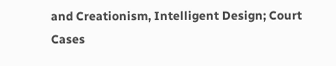and Creationism, Intelligent Design; Court Cases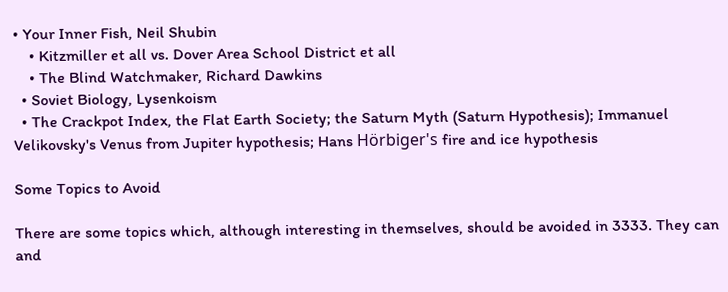• Your Inner Fish, Neil Shubin
    • Kitzmiller et all vs. Dover Area School District et all
    • The Blind Watchmaker, Richard Dawkins
  • Soviet Biology, Lysenkoism
  • The Crackpot Index, the Flat Earth Society; the Saturn Myth (Saturn Hypothesis); Immanuel Velikovsky's Venus from Jupiter hypothesis; Hans Hörbiger's fire and ice hypothesis

Some Topics to Avoid

There are some topics which, although interesting in themselves, should be avoided in 3333. They can and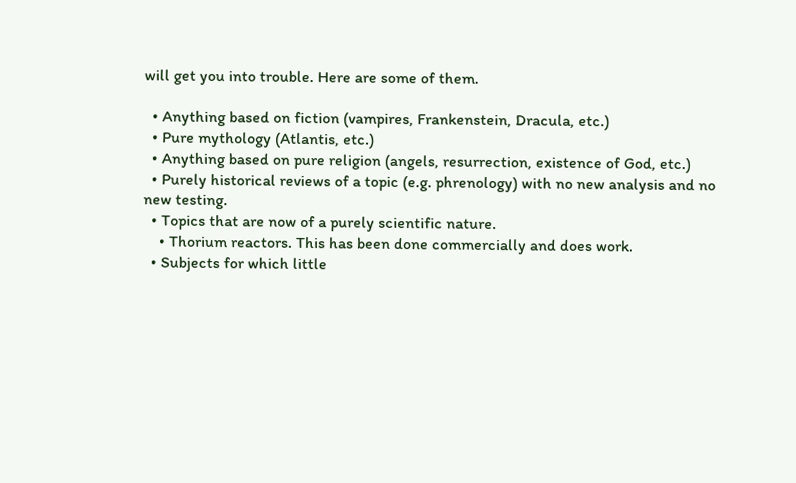will get you into trouble. Here are some of them.

  • Anything based on fiction (vampires, Frankenstein, Dracula, etc.)
  • Pure mythology (Atlantis, etc.)
  • Anything based on pure religion (angels, resurrection, existence of God, etc.)
  • Purely historical reviews of a topic (e.g. phrenology) with no new analysis and no new testing.
  • Topics that are now of a purely scientific nature.
    • Thorium reactors. This has been done commercially and does work.
  • Subjects for which little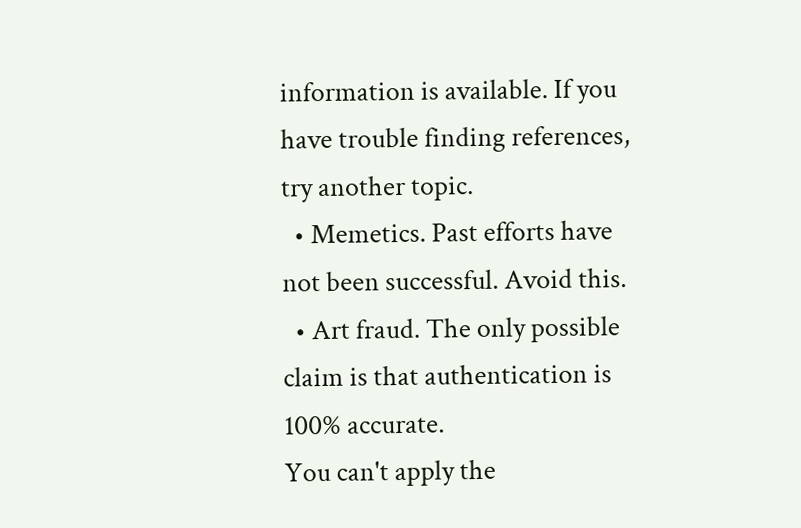information is available. If you have trouble finding references, try another topic.
  • Memetics. Past efforts have not been successful. Avoid this.
  • Art fraud. The only possible claim is that authentication is 100% accurate.
You can't apply the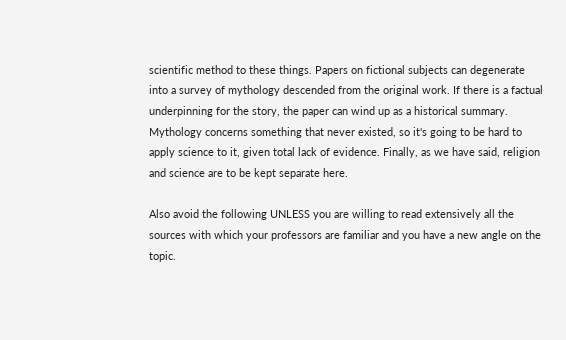scientific method to these things. Papers on fictional subjects can degenerate into a survey of mythology descended from the original work. If there is a factual underpinning for the story, the paper can wind up as a historical summary. Mythology concerns something that never existed, so it's going to be hard to apply science to it, given total lack of evidence. Finally, as we have said, religion and science are to be kept separate here.

Also avoid the following UNLESS you are willing to read extensively all the sources with which your professors are familiar and you have a new angle on the topic.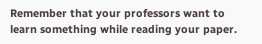Remember that your professors want to learn something while reading your paper.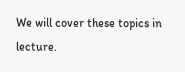We will cover these topics in lecture.